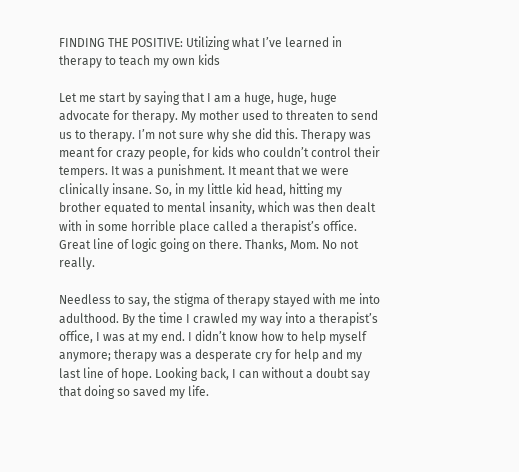FINDING THE POSITIVE: Utilizing what I’ve learned in therapy to teach my own kids

Let me start by saying that I am a huge, huge, huge advocate for therapy. My mother used to threaten to send us to therapy. I’m not sure why she did this. Therapy was meant for crazy people, for kids who couldn’t control their tempers. It was a punishment. It meant that we were clinically insane. So, in my little kid head, hitting my brother equated to mental insanity, which was then dealt with in some horrible place called a therapist’s office. Great line of logic going on there. Thanks, Mom. No not really.

Needless to say, the stigma of therapy stayed with me into adulthood. By the time I crawled my way into a therapist’s office, I was at my end. I didn’t know how to help myself anymore; therapy was a desperate cry for help and my last line of hope. Looking back, I can without a doubt say that doing so saved my life.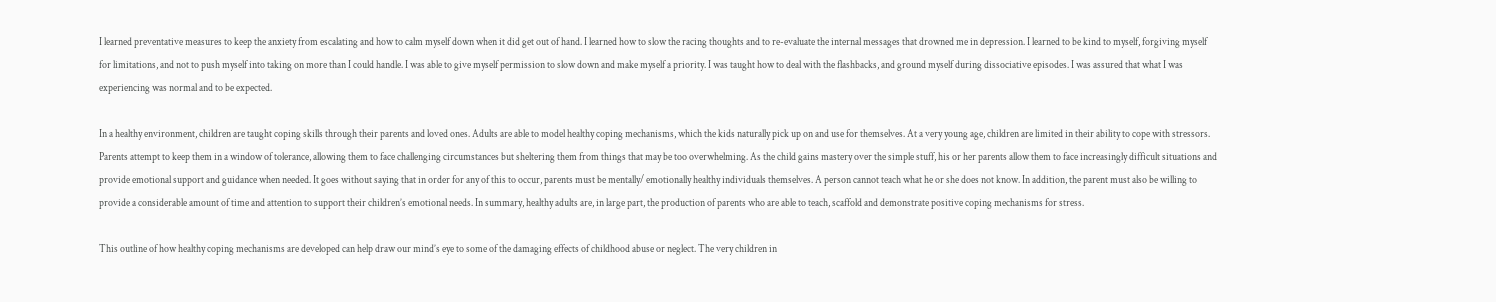I learned preventative measures to keep the anxiety from escalating and how to calm myself down when it did get out of hand. I learned how to slow the racing thoughts and to re-evaluate the internal messages that drowned me in depression. I learned to be kind to myself, forgiving myself for limitations, and not to push myself into taking on more than I could handle. I was able to give myself permission to slow down and make myself a priority. I was taught how to deal with the flashbacks, and ground myself during dissociative episodes. I was assured that what I was experiencing was normal and to be expected.

In a healthy environment, children are taught coping skills through their parents and loved ones. Adults are able to model healthy coping mechanisms, which the kids naturally pick up on and use for themselves. At a very young age, children are limited in their ability to cope with stressors. Parents attempt to keep them in a window of tolerance, allowing them to face challenging circumstances but sheltering them from things that may be too overwhelming. As the child gains mastery over the simple stuff, his or her parents allow them to face increasingly difficult situations and provide emotional support and guidance when needed. It goes without saying that in order for any of this to occur, parents must be mentally/ emotionally healthy individuals themselves. A person cannot teach what he or she does not know. In addition, the parent must also be willing to provide a considerable amount of time and attention to support their children’s emotional needs. In summary, healthy adults are, in large part, the production of parents who are able to teach, scaffold and demonstrate positive coping mechanisms for stress.

This outline of how healthy coping mechanisms are developed can help draw our mind’s eye to some of the damaging effects of childhood abuse or neglect. The very children in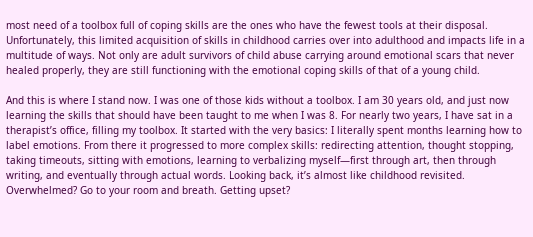most need of a toolbox full of coping skills are the ones who have the fewest tools at their disposal. Unfortunately, this limited acquisition of skills in childhood carries over into adulthood and impacts life in a multitude of ways. Not only are adult survivors of child abuse carrying around emotional scars that never healed properly, they are still functioning with the emotional coping skills of that of a young child.

And this is where I stand now. I was one of those kids without a toolbox. I am 30 years old, and just now learning the skills that should have been taught to me when I was 8. For nearly two years, I have sat in a therapist’s office, filling my toolbox. It started with the very basics: I literally spent months learning how to label emotions. From there it progressed to more complex skills: redirecting attention, thought stopping, taking timeouts, sitting with emotions, learning to verbalizing myself—first through art, then through writing, and eventually through actual words. Looking back, it’s almost like childhood revisited. Overwhelmed? Go to your room and breath. Getting upset?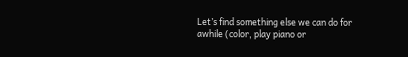Let’s find something else we can do for awhile (color, play piano or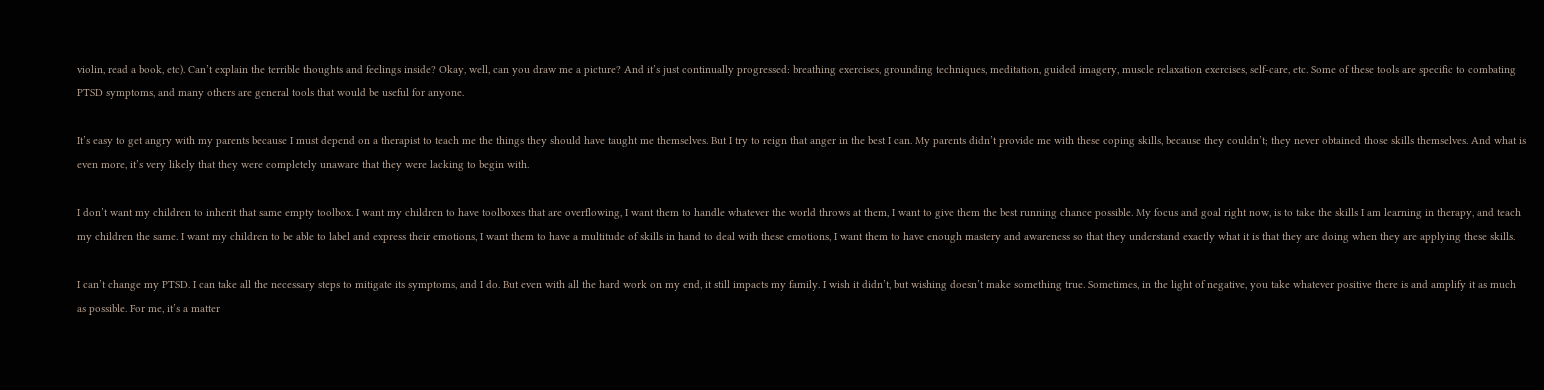violin, read a book, etc). Can’t explain the terrible thoughts and feelings inside? Okay, well, can you draw me a picture? And it’s just continually progressed: breathing exercises, grounding techniques, meditation, guided imagery, muscle relaxation exercises, self-care, etc. Some of these tools are specific to combating PTSD symptoms, and many others are general tools that would be useful for anyone.

It’s easy to get angry with my parents because I must depend on a therapist to teach me the things they should have taught me themselves. But I try to reign that anger in the best I can. My parents didn’t provide me with these coping skills, because they couldn’t; they never obtained those skills themselves. And what is even more, it’s very likely that they were completely unaware that they were lacking to begin with.

I don’t want my children to inherit that same empty toolbox. I want my children to have toolboxes that are overflowing, I want them to handle whatever the world throws at them, I want to give them the best running chance possible. My focus and goal right now, is to take the skills I am learning in therapy, and teach my children the same. I want my children to be able to label and express their emotions, I want them to have a multitude of skills in hand to deal with these emotions, I want them to have enough mastery and awareness so that they understand exactly what it is that they are doing when they are applying these skills.

I can’t change my PTSD. I can take all the necessary steps to mitigate its symptoms, and I do. But even with all the hard work on my end, it still impacts my family. I wish it didn’t, but wishing doesn’t make something true. Sometimes, in the light of negative, you take whatever positive there is and amplify it as much as possible. For me, it’s a matter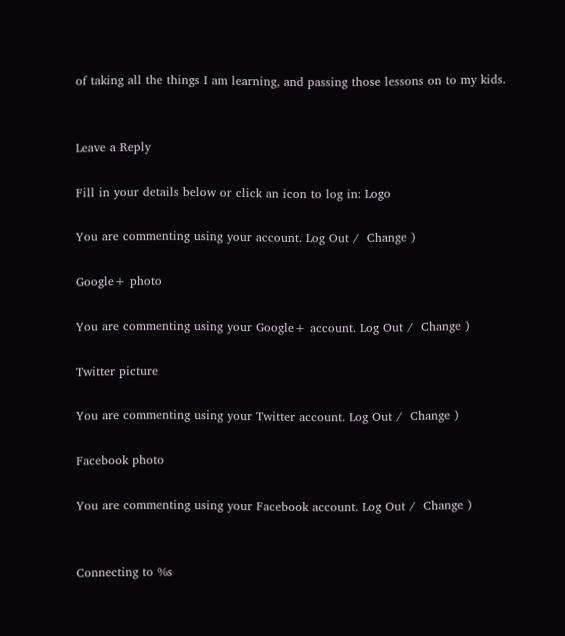of taking all the things I am learning, and passing those lessons on to my kids.


Leave a Reply

Fill in your details below or click an icon to log in: Logo

You are commenting using your account. Log Out /  Change )

Google+ photo

You are commenting using your Google+ account. Log Out /  Change )

Twitter picture

You are commenting using your Twitter account. Log Out /  Change )

Facebook photo

You are commenting using your Facebook account. Log Out /  Change )


Connecting to %s